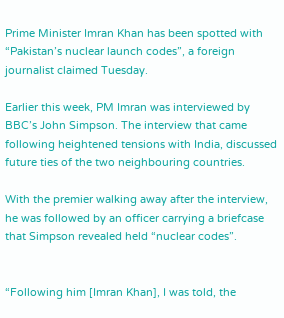Prime Minister Imran Khan has been spotted with “Pakistan’s nuclear launch codes”, a foreign journalist claimed Tuesday.

Earlier this week, PM Imran was interviewed by BBC’s John Simpson. The interview that came following heightened tensions with India, discussed future ties of the two neighbouring countries.

With the premier walking away after the interview, he was followed by an officer carrying a briefcase that Simpson revealed held “nuclear codes”.


“Following him [Imran Khan], I was told, the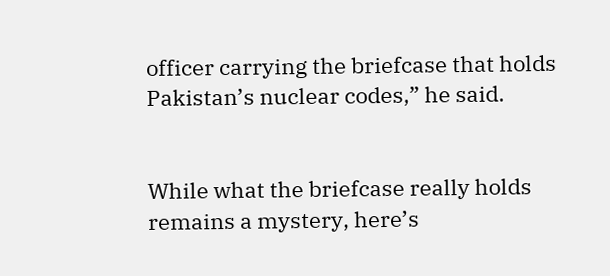officer carrying the briefcase that holds Pakistan’s nuclear codes,” he said.


While what the briefcase really holds remains a mystery, here’s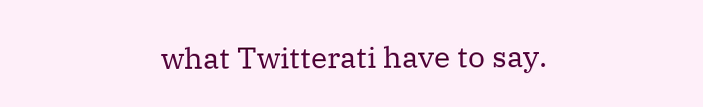what Twitterati have to say.